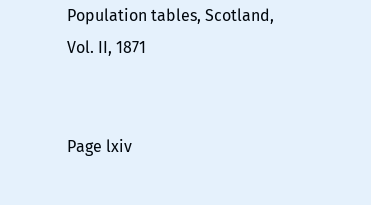Population tables, Scotland, Vol. II, 1871


Page lxiv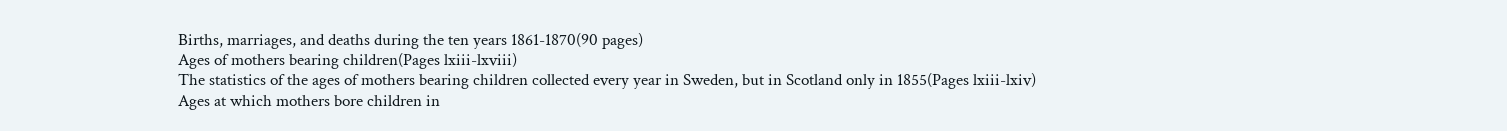Births, marriages, and deaths during the ten years 1861-1870(90 pages)
Ages of mothers bearing children(Pages lxiii-lxviii)
The statistics of the ages of mothers bearing children collected every year in Sweden, but in Scotland only in 1855(Pages lxiii-lxiv)
Ages at which mothers bore children in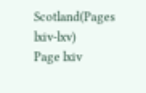Scotland(Pages lxiv-lxv)
Page lxiv